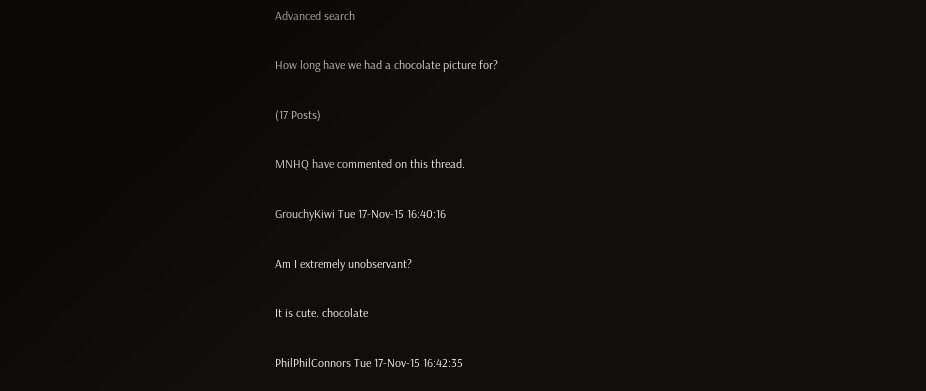Advanced search

How long have we had a chocolate picture for?

(17 Posts)

MNHQ have commented on this thread.

GrouchyKiwi Tue 17-Nov-15 16:40:16

Am I extremely unobservant?

It is cute. chocolate

PhilPhilConnors Tue 17-Nov-15 16:42:35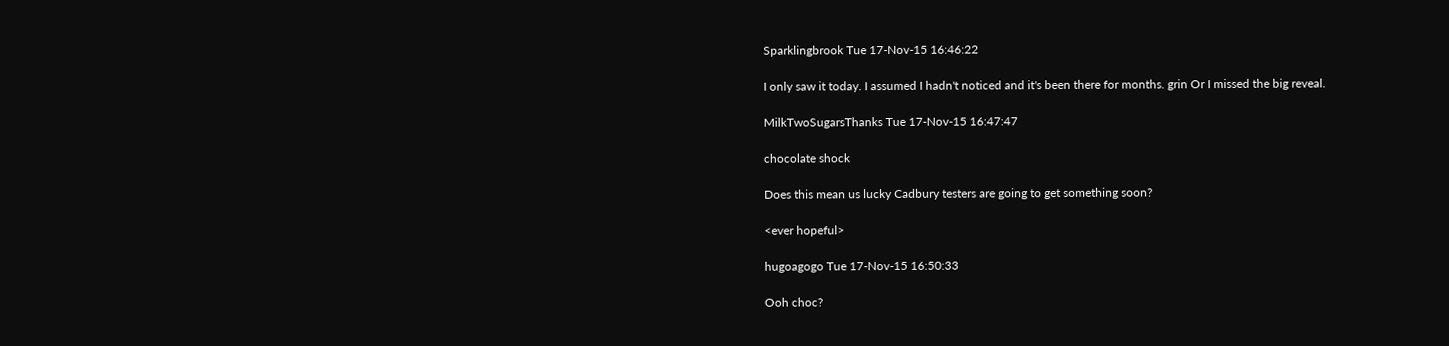Sparklingbrook Tue 17-Nov-15 16:46:22

I only saw it today. I assumed I hadn't noticed and it's been there for months. grin Or I missed the big reveal.

MilkTwoSugarsThanks Tue 17-Nov-15 16:47:47

chocolate shock

Does this mean us lucky Cadbury testers are going to get something soon?

<ever hopeful>

hugoagogo Tue 17-Nov-15 16:50:33

Ooh choc?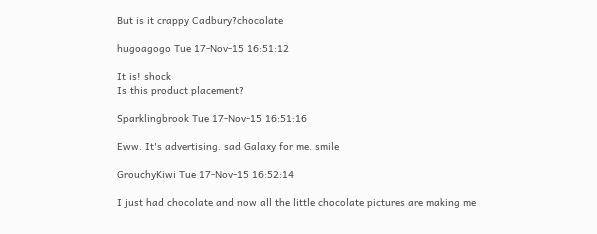But is it crappy Cadbury?chocolate

hugoagogo Tue 17-Nov-15 16:51:12

It is! shock
Is this product placement?

Sparklingbrook Tue 17-Nov-15 16:51:16

Eww. It's advertising. sad Galaxy for me. smile

GrouchyKiwi Tue 17-Nov-15 16:52:14

I just had chocolate and now all the little chocolate pictures are making me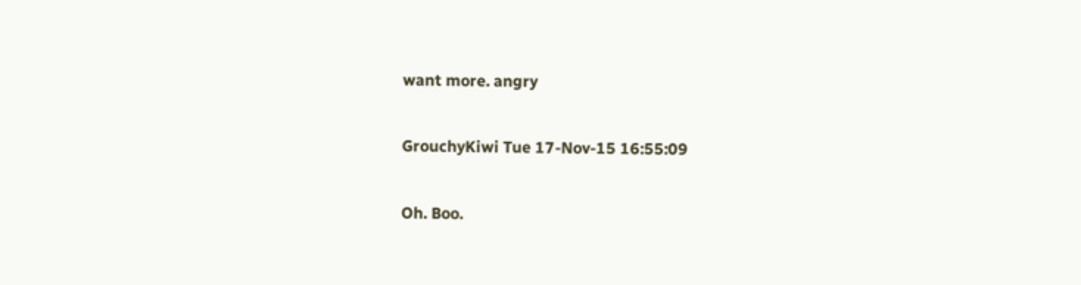want more. angry

GrouchyKiwi Tue 17-Nov-15 16:55:09

Oh. Boo.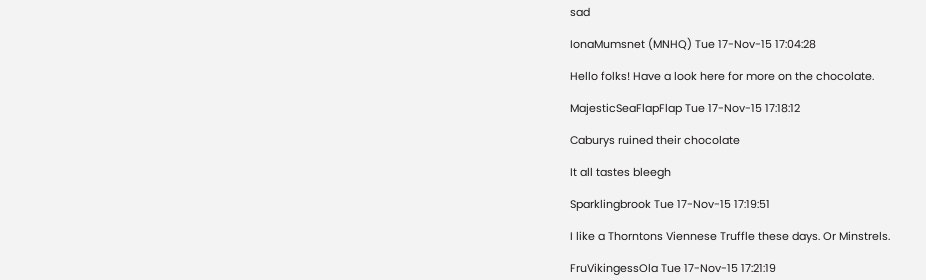sad

IonaMumsnet (MNHQ) Tue 17-Nov-15 17:04:28

Hello folks! Have a look here for more on the chocolate.

MajesticSeaFlapFlap Tue 17-Nov-15 17:18:12

Caburys ruined their chocolate

It all tastes bleegh

Sparklingbrook Tue 17-Nov-15 17:19:51

I like a Thorntons Viennese Truffle these days. Or Minstrels.

FruVikingessOla Tue 17-Nov-15 17:21:19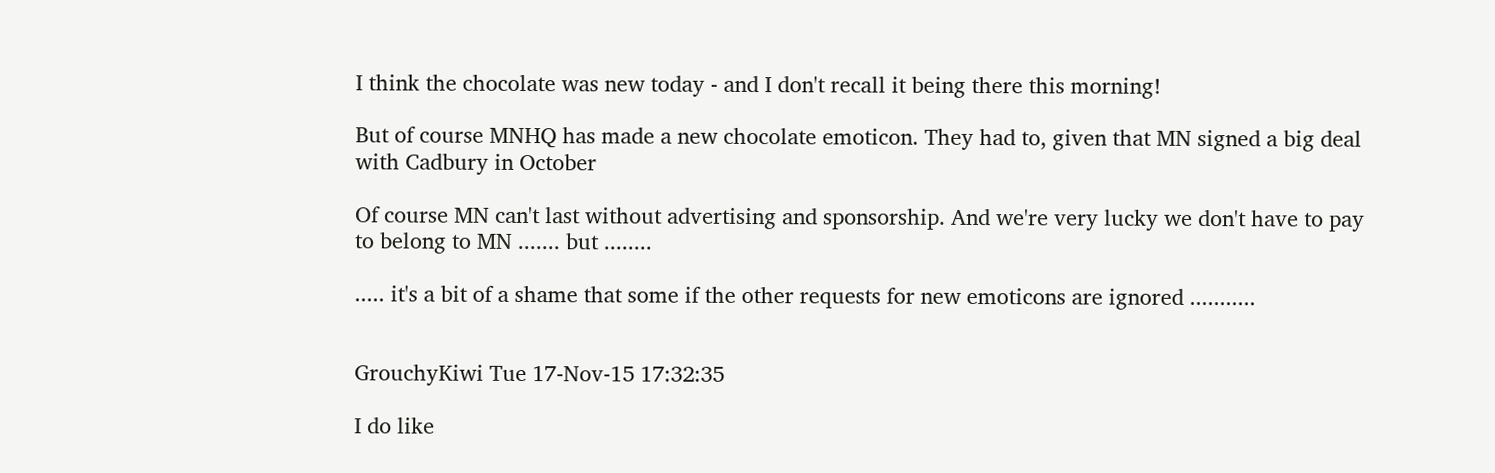I think the chocolate was new today - and I don't recall it being there this morning!

But of course MNHQ has made a new chocolate emoticon. They had to, given that MN signed a big deal with Cadbury in October

Of course MN can't last without advertising and sponsorship. And we're very lucky we don't have to pay to belong to MN ....... but ........

..... it's a bit of a shame that some if the other requests for new emoticons are ignored ...........


GrouchyKiwi Tue 17-Nov-15 17:32:35

I do like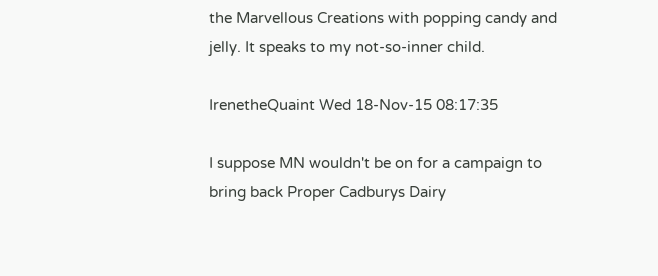the Marvellous Creations with popping candy and jelly. It speaks to my not-so-inner child.

IrenetheQuaint Wed 18-Nov-15 08:17:35

I suppose MN wouldn't be on for a campaign to bring back Proper Cadburys Dairy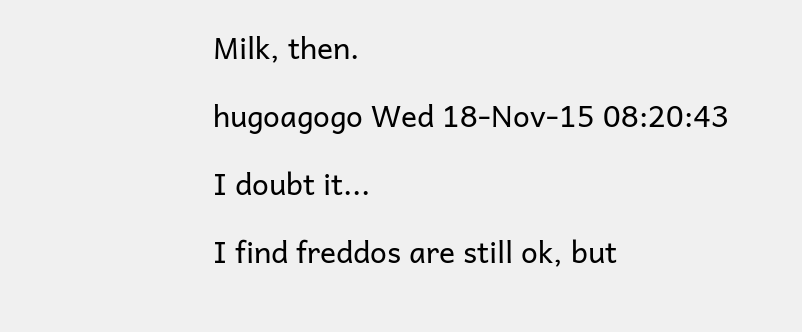Milk, then.

hugoagogo Wed 18-Nov-15 08:20:43

I doubt it...

I find freddos are still ok, but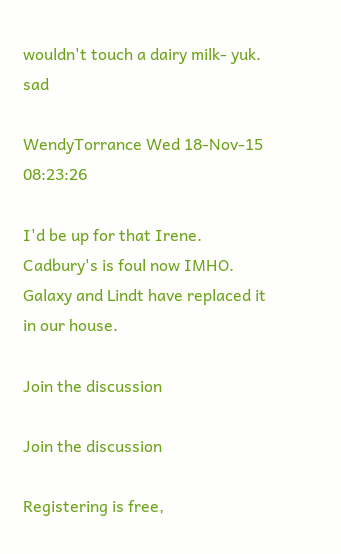wouldn't touch a dairy milk- yuk. sad

WendyTorrance Wed 18-Nov-15 08:23:26

I'd be up for that Irene. Cadbury's is foul now IMHO. Galaxy and Lindt have replaced it in our house.

Join the discussion

Join the discussion

Registering is free,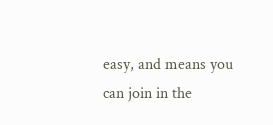easy, and means you can join in the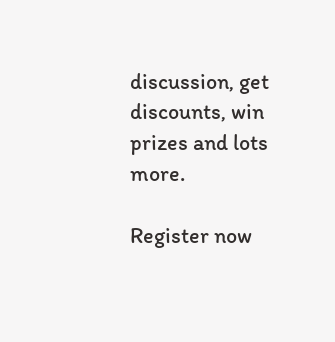discussion, get discounts, win prizes and lots more.

Register now